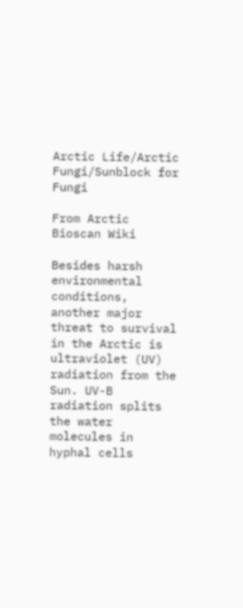Arctic Life/Arctic Fungi/Sunblock for Fungi

From Arctic Bioscan Wiki

Besides harsh environmental conditions, another major threat to survival in the Arctic is ultraviolet (UV) radiation from the Sun. UV-B radiation splits the water molecules in hyphal cells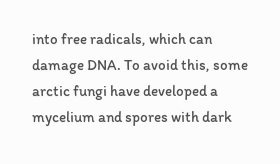into free radicals, which can damage DNA. To avoid this, some arctic fungi have developed a mycelium and spores with dark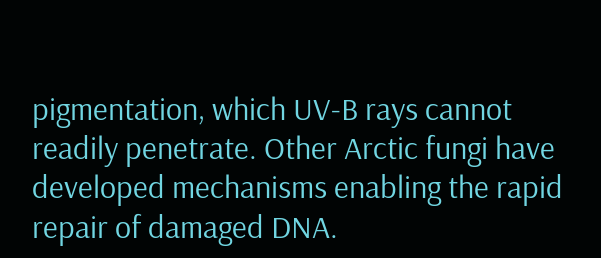pigmentation, which UV-B rays cannot readily penetrate. Other Arctic fungi have developed mechanisms enabling the rapid repair of damaged DNA.